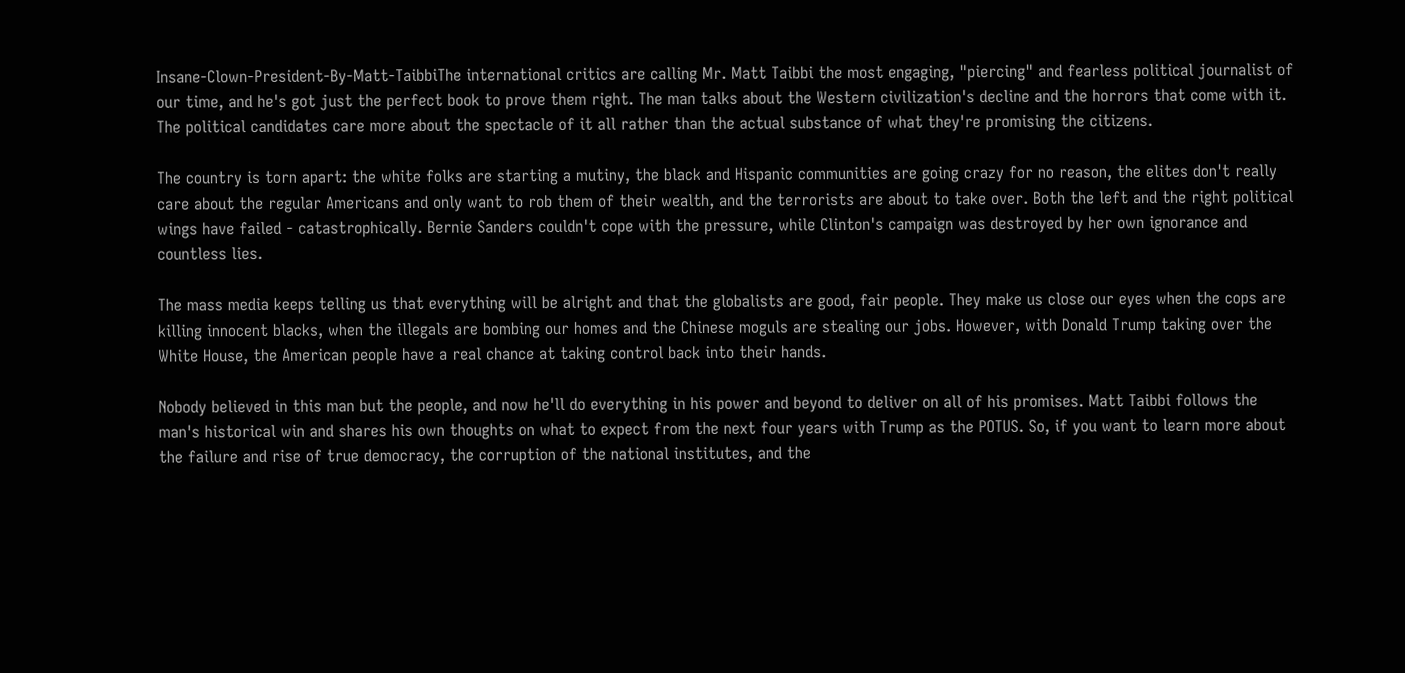Insane-Clown-President-By-Matt-TaibbiThe international critics are calling Mr. Matt Taibbi the most engaging, "piercing" and fearless political journalist of our time, and he's got just the perfect book to prove them right. The man talks about the Western civilization's decline and the horrors that come with it. The political candidates care more about the spectacle of it all rather than the actual substance of what they're promising the citizens.

The country is torn apart: the white folks are starting a mutiny, the black and Hispanic communities are going crazy for no reason, the elites don't really care about the regular Americans and only want to rob them of their wealth, and the terrorists are about to take over. Both the left and the right political wings have failed - catastrophically. Bernie Sanders couldn't cope with the pressure, while Clinton's campaign was destroyed by her own ignorance and countless lies.

The mass media keeps telling us that everything will be alright and that the globalists are good, fair people. They make us close our eyes when the cops are killing innocent blacks, when the illegals are bombing our homes and the Chinese moguls are stealing our jobs. However, with Donald Trump taking over the White House, the American people have a real chance at taking control back into their hands.

Nobody believed in this man but the people, and now he'll do everything in his power and beyond to deliver on all of his promises. Matt Taibbi follows the man's historical win and shares his own thoughts on what to expect from the next four years with Trump as the POTUS. So, if you want to learn more about the failure and rise of true democracy, the corruption of the national institutes, and the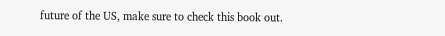future of the US, make sure to check this book out.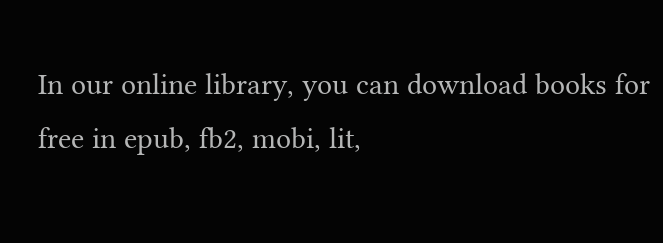In our online library, you can download books for free in epub, fb2, mobi, lit,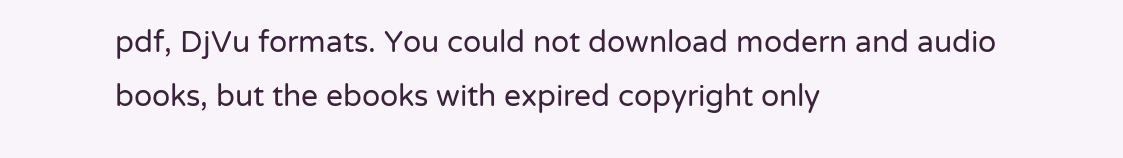pdf, DjVu formats. You could not download modern and audio books, but the ebooks with expired copyright only